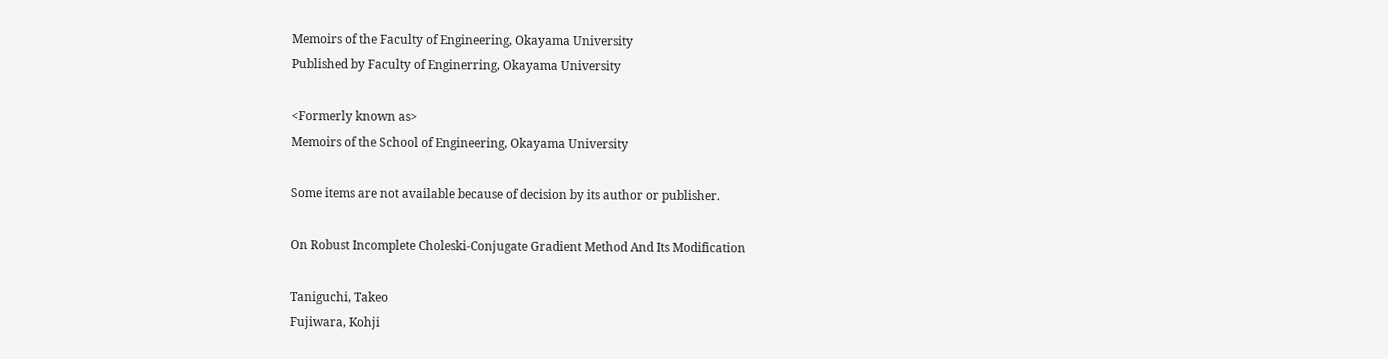Memoirs of the Faculty of Engineering, Okayama University
Published by Faculty of Enginerring, Okayama University

<Formerly known as>
Memoirs of the School of Engineering, Okayama University

Some items are not available because of decision by its author or publisher.

On Robust Incomplete Choleski-Conjugate Gradient Method And Its Modification

Taniguchi, Takeo
Fujiwara, Kohji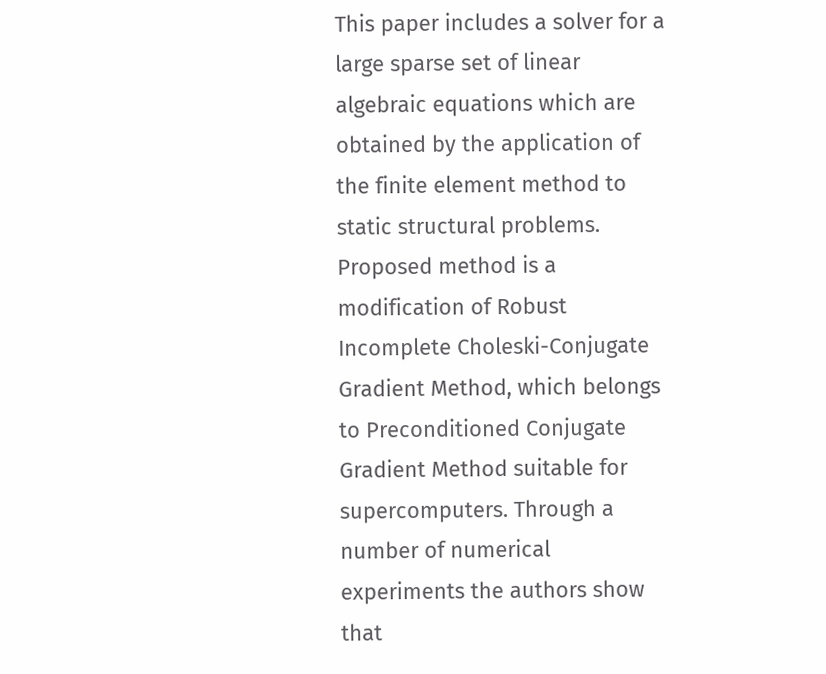This paper includes a solver for a large sparse set of linear algebraic equations which are obtained by the application of the finite element method to static structural problems. Proposed method is a modification of Robust Incomplete Choleski-Conjugate Gradient Method, which belongs to Preconditioned Conjugate Gradient Method suitable for supercomputers. Through a number of numerical experiments the authors show that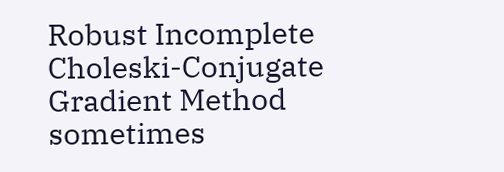Robust Incomplete Choleski-Conjugate Gradient Method sometimes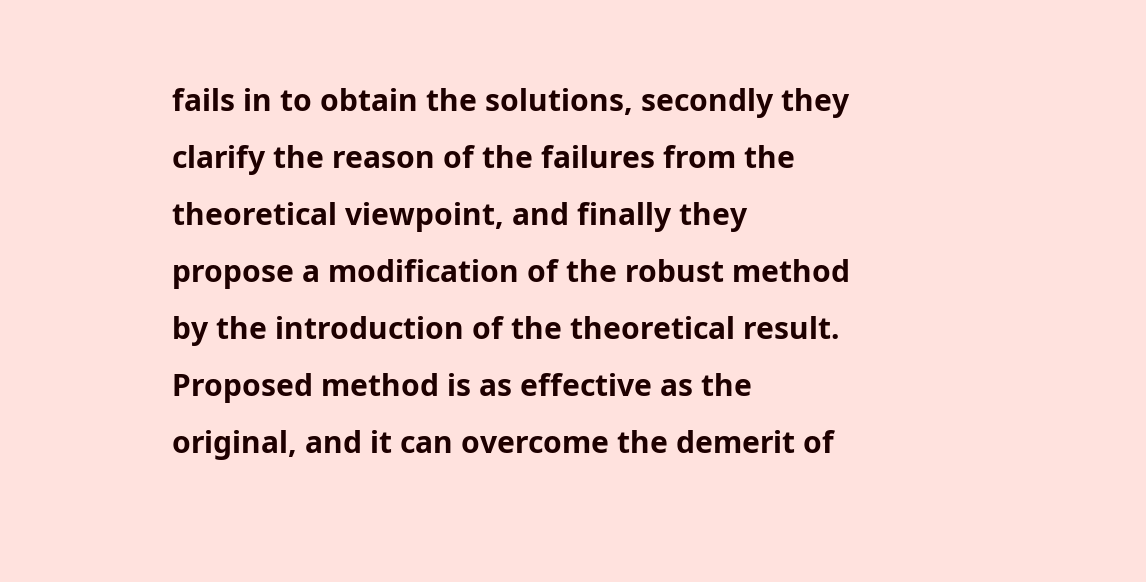fails in to obtain the solutions, secondly they clarify the reason of the failures from the theoretical viewpoint, and finally they propose a modification of the robust method by the introduction of the theoretical result. Proposed method is as effective as the original, and it can overcome the demerit of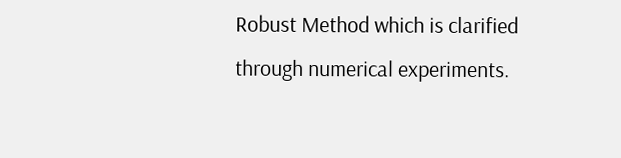Robust Method which is clarified through numerical experiments.